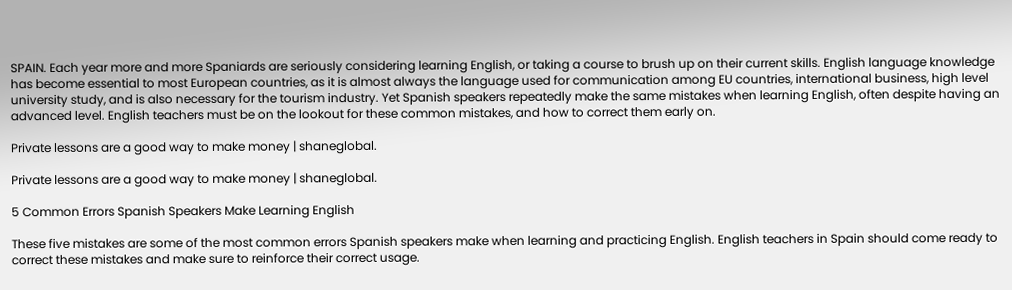SPAIN. Each year more and more Spaniards are seriously considering learning English, or taking a course to brush up on their current skills. English language knowledge has become essential to most European countries, as it is almost always the language used for communication among EU countries, international business, high level university study, and is also necessary for the tourism industry. Yet Spanish speakers repeatedly make the same mistakes when learning English, often despite having an advanced level. English teachers must be on the lookout for these common mistakes, and how to correct them early on.

Private lessons are a good way to make money | shaneglobal.

Private lessons are a good way to make money | shaneglobal.

5 Common Errors Spanish Speakers Make Learning English

These five mistakes are some of the most common errors Spanish speakers make when learning and practicing English. English teachers in Spain should come ready to correct these mistakes and make sure to reinforce their correct usage.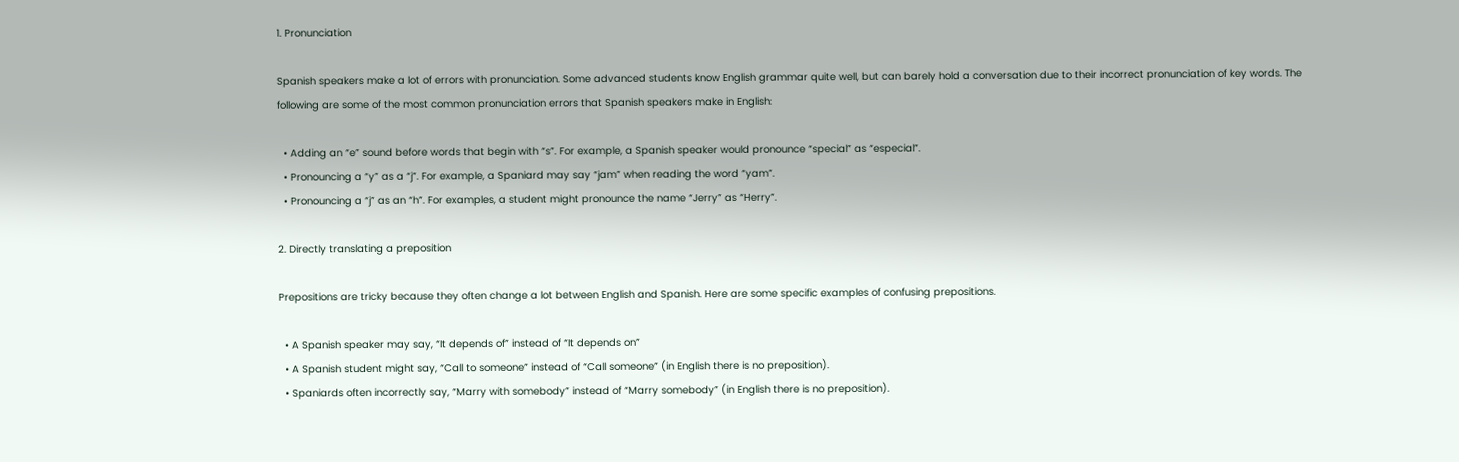1. Pronunciation

Spanish speakers make a lot of errors with pronunciation. Some advanced students know English grammar quite well, but can barely hold a conversation due to their incorrect pronunciation of key words. The following are some of the most common pronunciation errors that Spanish speakers make in English:

  • Adding an “e” sound before words that begin with “s”. For example, a Spanish speaker would pronounce “special” as “especial”.
  • Pronouncing a “y” as a “j”. For example, a Spaniard may say “jam” when reading the word “yam”.
  • Pronouncing a “j” as an “h”. For examples, a student might pronounce the name “Jerry” as “Herry”.

2. Directly translating a preposition

Prepositions are tricky because they often change a lot between English and Spanish. Here are some specific examples of confusing prepositions.

  • A Spanish speaker may say, “It depends of” instead of “It depends on”
  • A Spanish student might say, “Call to someone” instead of “Call someone” (in English there is no preposition).
  • Spaniards often incorrectly say, “Marry with somebody” instead of “Marry somebody” (in English there is no preposition).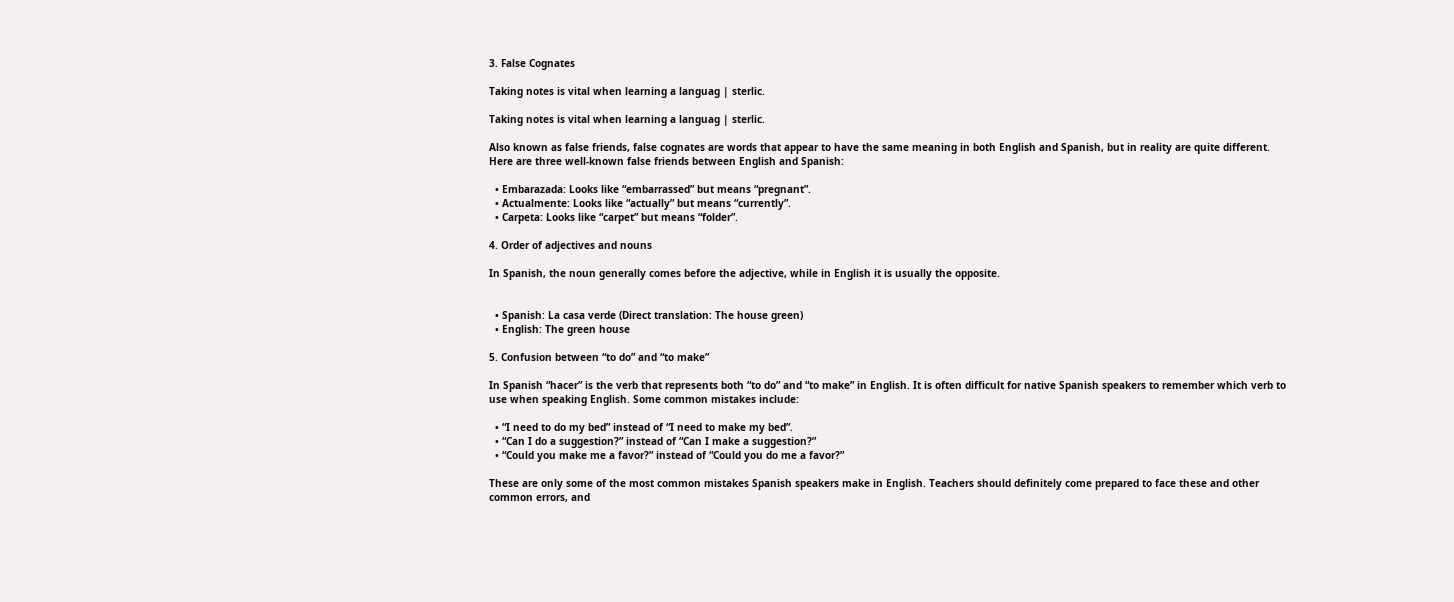3. False Cognates

Taking notes is vital when learning a languag | sterlic.

Taking notes is vital when learning a languag | sterlic.

Also known as false friends, false cognates are words that appear to have the same meaning in both English and Spanish, but in reality are quite different. Here are three well-known false friends between English and Spanish:

  • Embarazada: Looks like “embarrassed” but means “pregnant”.
  • Actualmente: Looks like “actually” but means “currently”.
  • Carpeta: Looks like “carpet” but means “folder”.

4. Order of adjectives and nouns

In Spanish, the noun generally comes before the adjective, while in English it is usually the opposite.


  • Spanish: La casa verde (Direct translation: The house green)
  • English: The green house

5. Confusion between “to do” and “to make”

In Spanish “hacer” is the verb that represents both “to do” and “to make” in English. It is often difficult for native Spanish speakers to remember which verb to use when speaking English. Some common mistakes include:

  • “I need to do my bed” instead of “I need to make my bed”.
  • “Can I do a suggestion?” instead of “Can I make a suggestion?”
  • “Could you make me a favor?” instead of “Could you do me a favor?”

These are only some of the most common mistakes Spanish speakers make in English. Teachers should definitely come prepared to face these and other common errors, and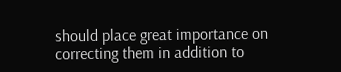should place great importance on correcting them in addition to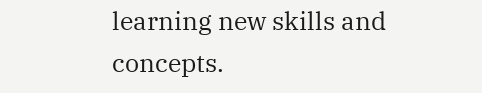learning new skills and concepts.